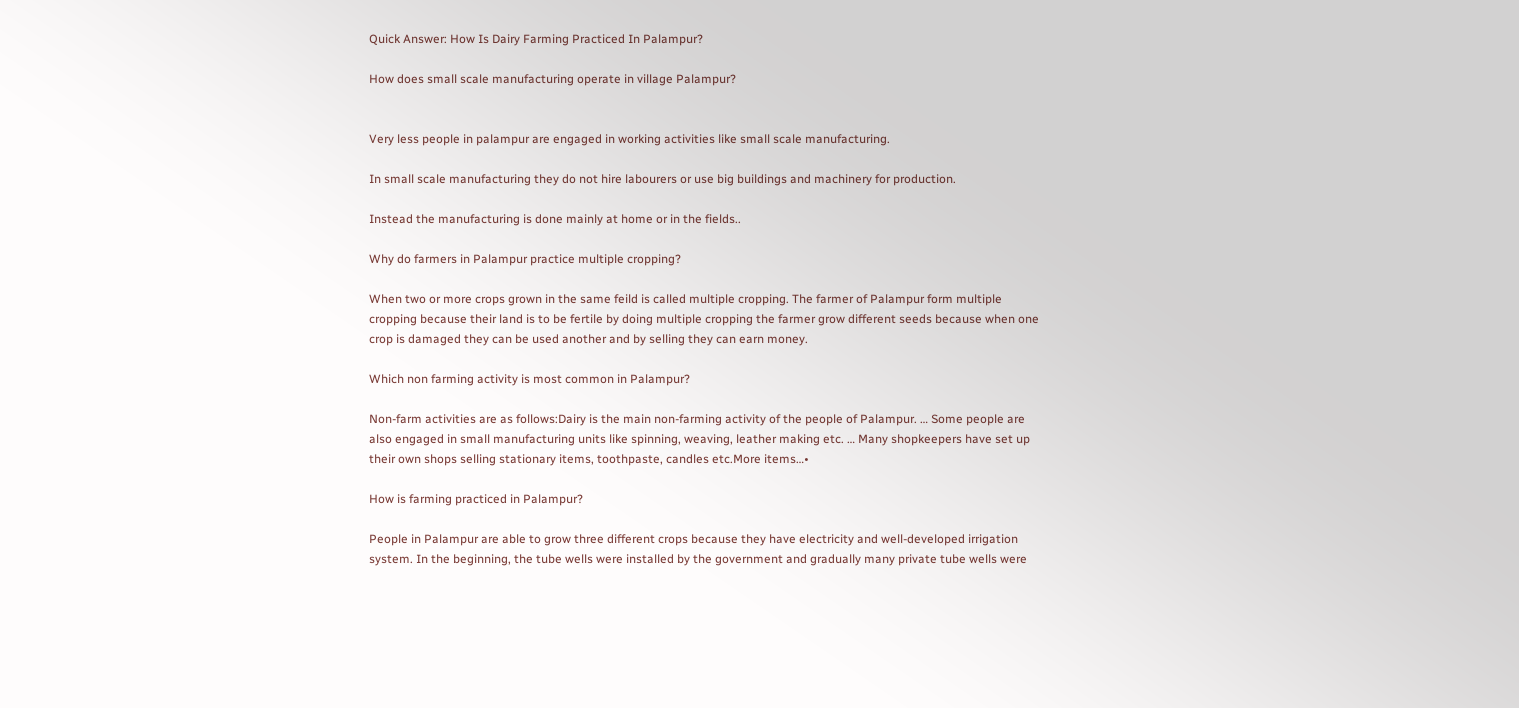Quick Answer: How Is Dairy Farming Practiced In Palampur?

How does small scale manufacturing operate in village Palampur?


Very less people in palampur are engaged in working activities like small scale manufacturing.

In small scale manufacturing they do not hire labourers or use big buildings and machinery for production.

Instead the manufacturing is done mainly at home or in the fields..

Why do farmers in Palampur practice multiple cropping?

When two or more crops grown in the same feild is called multiple cropping. The farmer of Palampur form multiple cropping because their land is to be fertile by doing multiple cropping the farmer grow different seeds because when one crop is damaged they can be used another and by selling they can earn money.

Which non farming activity is most common in Palampur?

Non-farm activities are as follows:Dairy is the main non-farming activity of the people of Palampur. … Some people are also engaged in small manufacturing units like spinning, weaving, leather making etc. … Many shopkeepers have set up their own shops selling stationary items, toothpaste, candles etc.More items…•

How is farming practiced in Palampur?

People in Palampur are able to grow three different crops because they have electricity and well-developed irrigation system. In the beginning, the tube wells were installed by the government and gradually many private tube wells were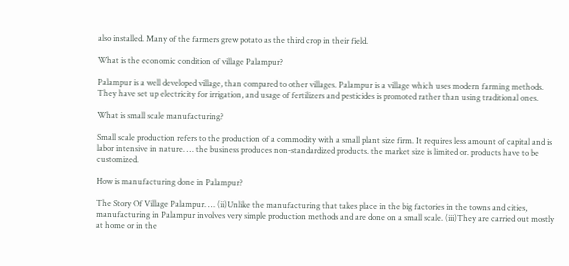also installed. Many of the farmers grew potato as the third crop in their field.

What is the economic condition of village Palampur?

Palampur is a well developed village, than compared to other villages. Palampur is a village which uses modern farming methods. They have set up electricity for irrigation, and usage of fertilizers and pesticides is promoted rather than using traditional ones.

What is small scale manufacturing?

Small scale production refers to the production of a commodity with a small plant size firm. It requires less amount of capital and is labor intensive in nature. … the business produces non-standardized products. the market size is limited or. products have to be customized.

How is manufacturing done in Palampur?

The Story Of Village Palampur. … (ii)Unlike the manufacturing that takes place in the big factories in the towns and cities, manufacturing in Palampur involves very simple production methods and are done on a small scale. (iii)They are carried out mostly at home or in the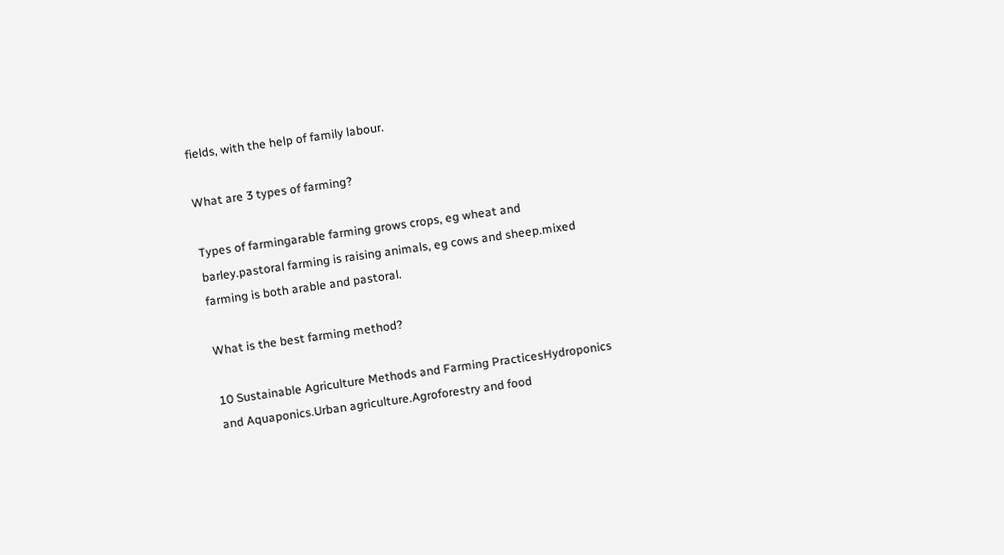fields, with the help of family labour.

What are 3 types of farming?

Types of farmingarable farming grows crops, eg wheat and barley.pastoral farming is raising animals, eg cows and sheep.mixed farming is both arable and pastoral.

What is the best farming method?

10 Sustainable Agriculture Methods and Farming PracticesHydroponics and Aquaponics.Urban agriculture.Agroforestry and food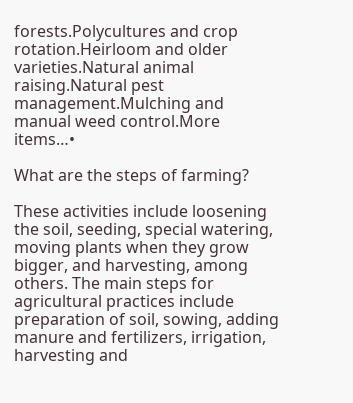forests.Polycultures and crop rotation.Heirloom and older varieties.Natural animal raising.Natural pest management.Mulching and manual weed control.More items…•

What are the steps of farming?

These activities include loosening the soil, seeding, special watering, moving plants when they grow bigger, and harvesting, among others. The main steps for agricultural practices include preparation of soil, sowing, adding manure and fertilizers, irrigation, harvesting and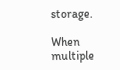storage.

When multiple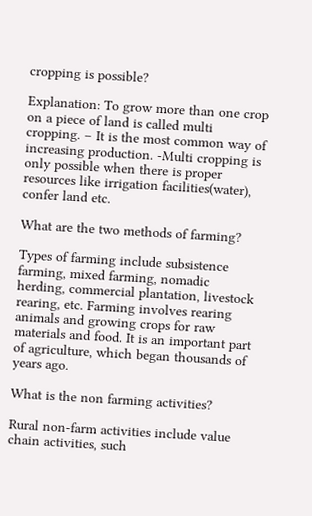cropping is possible?

Explanation: To grow more than one crop on a piece of land is called multi cropping. – It is the most common way of increasing production. -Multi cropping is only possible when there is proper resources like irrigation facilities(water), confer land etc.

What are the two methods of farming?

Types of farming include subsistence farming, mixed farming, nomadic herding, commercial plantation, livestock rearing, etc. Farming involves rearing animals and growing crops for raw materials and food. It is an important part of agriculture, which began thousands of years ago.

What is the non farming activities?

Rural non-farm activities include value chain activities, such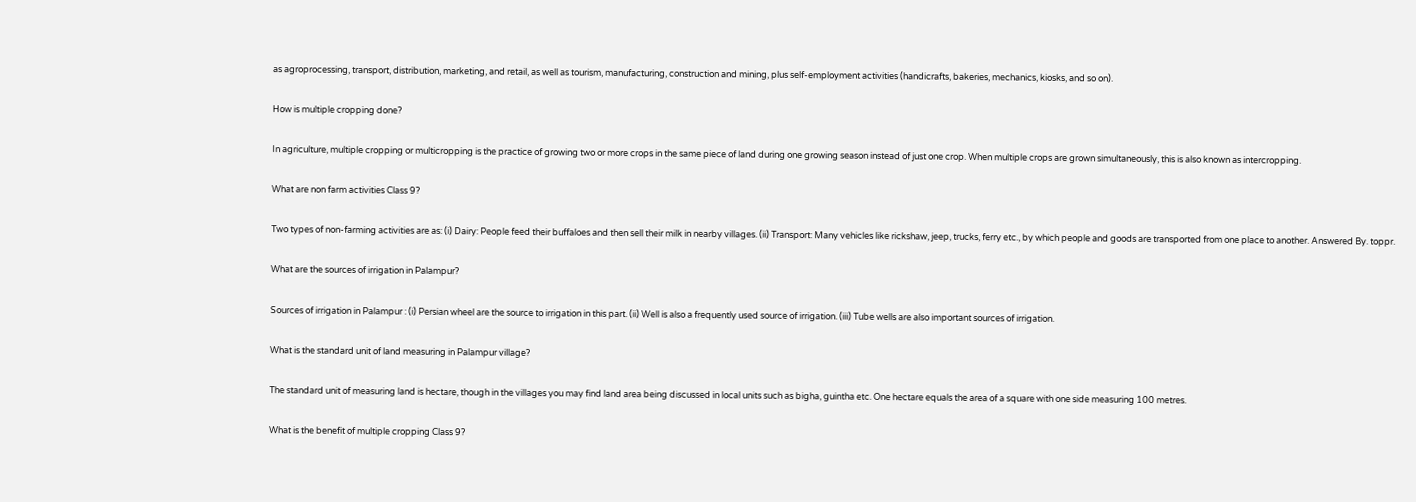as agroprocessing, transport, distribution, marketing, and retail, as well as tourism, manufacturing, construction and mining, plus self-employment activities (handicrafts, bakeries, mechanics, kiosks, and so on).

How is multiple cropping done?

In agriculture, multiple cropping or multicropping is the practice of growing two or more crops in the same piece of land during one growing season instead of just one crop. When multiple crops are grown simultaneously, this is also known as intercropping.

What are non farm activities Class 9?

Two types of non-farming activities are as: (i) Dairy: People feed their buffaloes and then sell their milk in nearby villages. (ii) Transport: Many vehicles like rickshaw, jeep, trucks, ferry etc., by which people and goods are transported from one place to another. Answered By. toppr.

What are the sources of irrigation in Palampur?

Sources of irrigation in Palampur : (i) Persian wheel are the source to irrigation in this part. (ii) Well is also a frequently used source of irrigation. (iii) Tube wells are also important sources of irrigation.

What is the standard unit of land measuring in Palampur village?

The standard unit of measuring land is hectare, though in the villages you may find land area being discussed in local units such as bigha, guintha etc. One hectare equals the area of a square with one side measuring 100 metres.

What is the benefit of multiple cropping Class 9?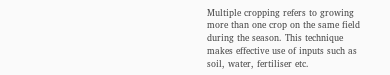Multiple cropping refers to growing more than one crop on the same field during the season. This technique makes effective use of inputs such as soil, water, fertiliser etc.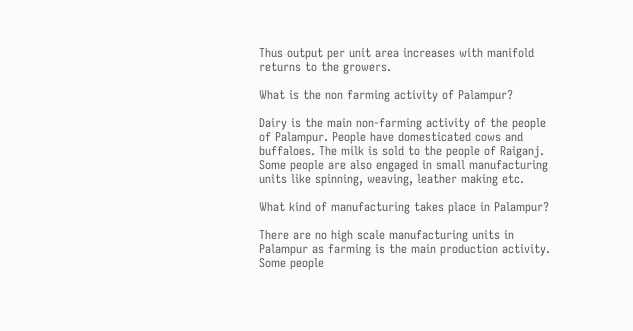Thus output per unit area increases with manifold returns to the growers.

What is the non farming activity of Palampur?

Dairy is the main non-farming activity of the people of Palampur. People have domesticated cows and buffaloes. The milk is sold to the people of Raiganj. Some people are also engaged in small manufacturing units like spinning, weaving, leather making etc.

What kind of manufacturing takes place in Palampur?

There are no high scale manufacturing units in Palampur as farming is the main production activity. Some people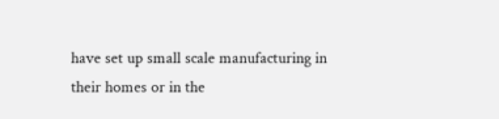have set up small scale manufacturing in their homes or in the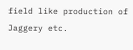field like production of Jaggery etc.